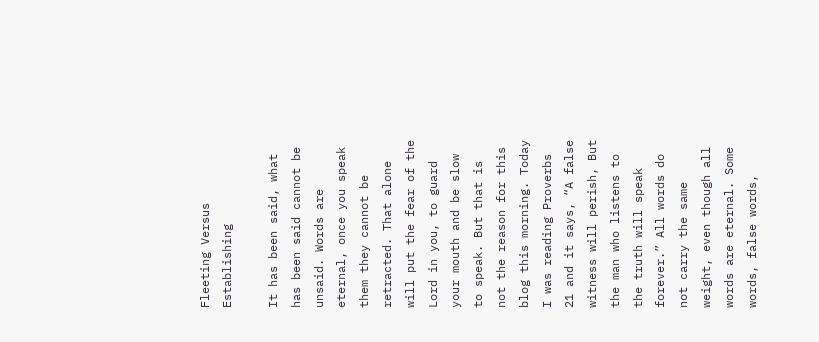Fleeting Versus Establishing

It has been said, what has been said cannot be unsaid. Words are eternal, once you speak them they cannot be retracted. That alone will put the fear of the Lord in you, to guard your mouth and be slow to speak. But that is not the reason for this blog this morning. Today I was reading Proverbs 21 and it says, “A false witness will perish, But the man who listens to the truth will speak forever.” All words do not carry the same weight, even though all words are eternal. Some words, false words,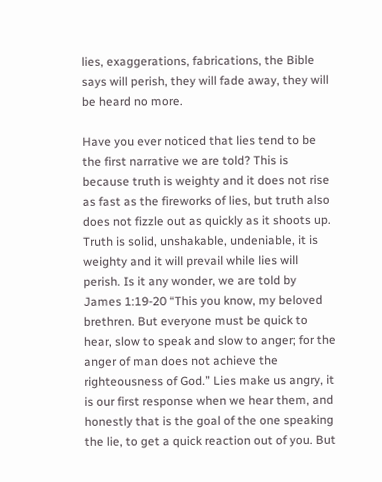lies, exaggerations, fabrications, the Bible says will perish, they will fade away, they will be heard no more.

Have you ever noticed that lies tend to be the first narrative we are told? This is because truth is weighty and it does not rise as fast as the fireworks of lies, but truth also does not fizzle out as quickly as it shoots up. Truth is solid, unshakable, undeniable, it is weighty and it will prevail while lies will perish. Is it any wonder, we are told by James 1:19-20 “This you know, my beloved brethren. But everyone must be quick to hear, slow to speak and slow to anger; for the anger of man does not achieve the righteousness of God.” Lies make us angry, it is our first response when we hear them, and honestly that is the goal of the one speaking the lie, to get a quick reaction out of you. But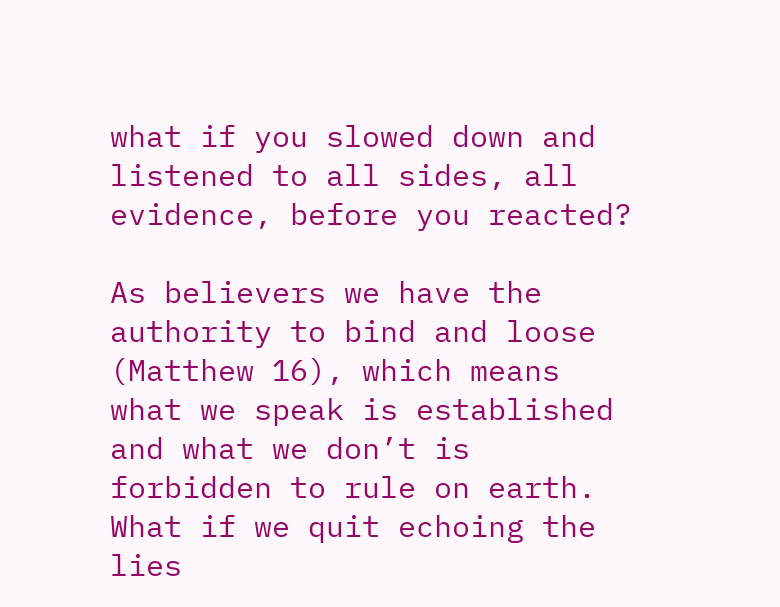what if you slowed down and listened to all sides, all evidence, before you reacted?

As believers we have the authority to bind and loose (Matthew 16), which means what we speak is established and what we don’t is forbidden to rule on earth. What if we quit echoing the lies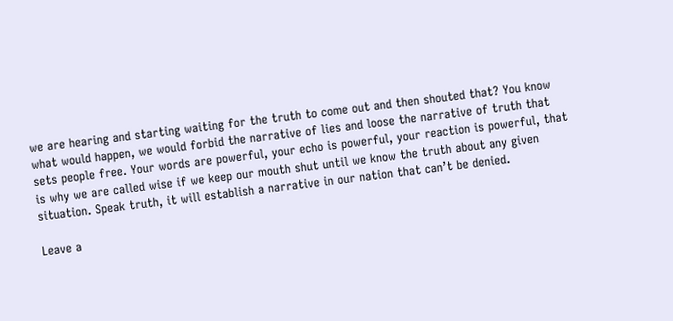we are hearing and starting waiting for the truth to come out and then shouted that? You know what would happen, we would forbid the narrative of lies and loose the narrative of truth that sets people free. Your words are powerful, your echo is powerful, your reaction is powerful, that is why we are called wise if we keep our mouth shut until we know the truth about any given situation. Speak truth, it will establish a narrative in our nation that can’t be denied.

Leave a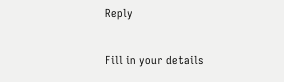Reply

Fill in your details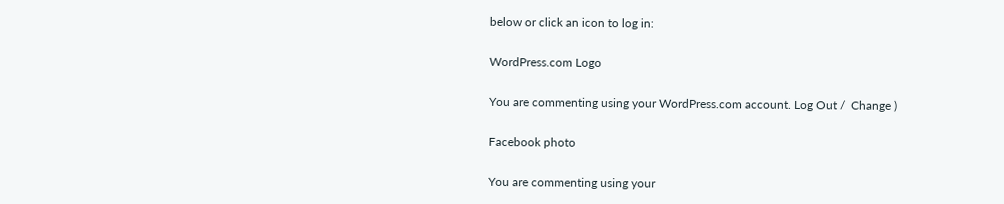below or click an icon to log in:

WordPress.com Logo

You are commenting using your WordPress.com account. Log Out /  Change )

Facebook photo

You are commenting using your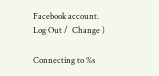Facebook account. Log Out /  Change )

Connecting to %s